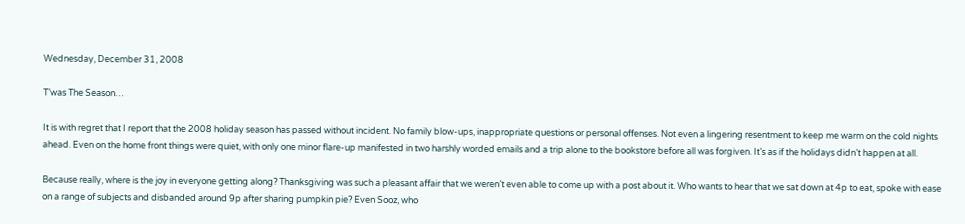Wednesday, December 31, 2008

T’was The Season…

It is with regret that I report that the 2008 holiday season has passed without incident. No family blow-ups, inappropriate questions or personal offenses. Not even a lingering resentment to keep me warm on the cold nights ahead. Even on the home front things were quiet, with only one minor flare-up manifested in two harshly worded emails and a trip alone to the bookstore before all was forgiven. It’s as if the holidays didn’t happen at all.

Because really, where is the joy in everyone getting along? Thanksgiving was such a pleasant affair that we weren’t even able to come up with a post about it. Who wants to hear that we sat down at 4p to eat, spoke with ease on a range of subjects and disbanded around 9p after sharing pumpkin pie? Even Sooz, who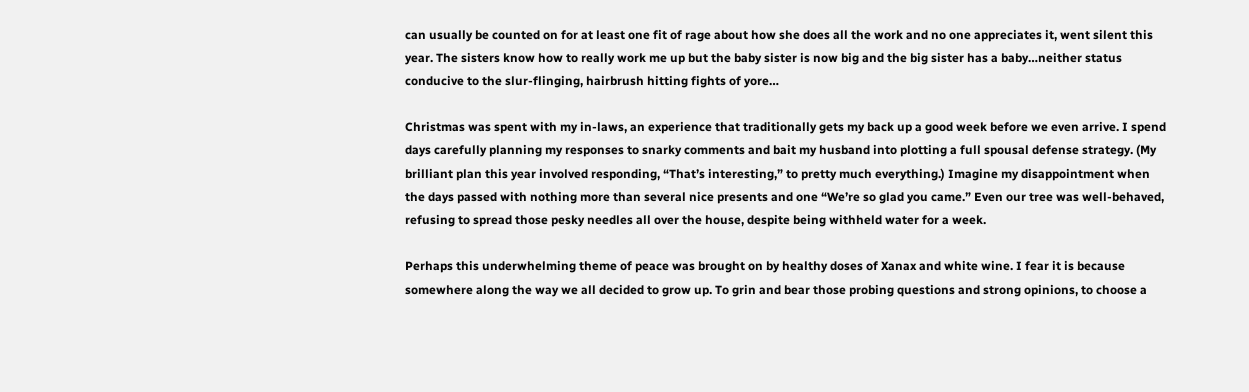can usually be counted on for at least one fit of rage about how she does all the work and no one appreciates it, went silent this year. The sisters know how to really work me up but the baby sister is now big and the big sister has a baby…neither status conducive to the slur-flinging, hairbrush hitting fights of yore…

Christmas was spent with my in-laws, an experience that traditionally gets my back up a good week before we even arrive. I spend days carefully planning my responses to snarky comments and bait my husband into plotting a full spousal defense strategy. (My brilliant plan this year involved responding, “That’s interesting,” to pretty much everything.) Imagine my disappointment when the days passed with nothing more than several nice presents and one “We’re so glad you came.” Even our tree was well-behaved, refusing to spread those pesky needles all over the house, despite being withheld water for a week.

Perhaps this underwhelming theme of peace was brought on by healthy doses of Xanax and white wine. I fear it is because somewhere along the way we all decided to grow up. To grin and bear those probing questions and strong opinions, to choose a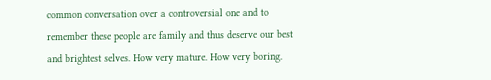common conversation over a controversial one and to remember these people are family and thus deserve our best and brightest selves. How very mature. How very boring.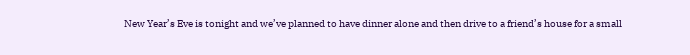New Year’s Eve is tonight and we’ve planned to have dinner alone and then drive to a friend’s house for a small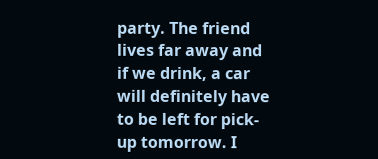party. The friend lives far away and if we drink, a car will definitely have to be left for pick-up tomorrow. I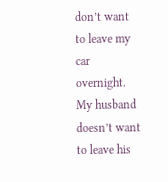don’t want to leave my car overnight. My husband doesn’t want to leave his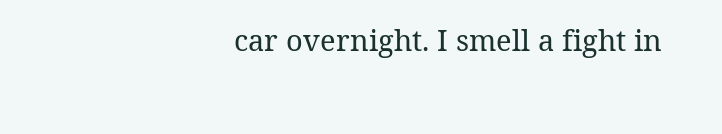car overnight. I smell a fight in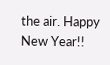the air. Happy New Year!!